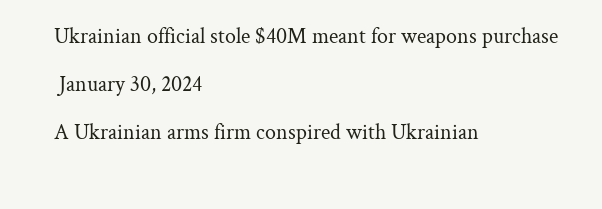Ukrainian official stole $40M meant for weapons purchase

 January 30, 2024

A Ukrainian arms firm conspired with Ukrainian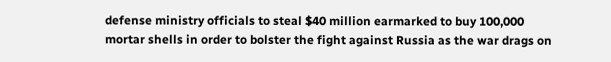defense ministry officials to steal $40 million earmarked to buy 100,000 mortar shells in order to bolster the fight against Russia as the war drags on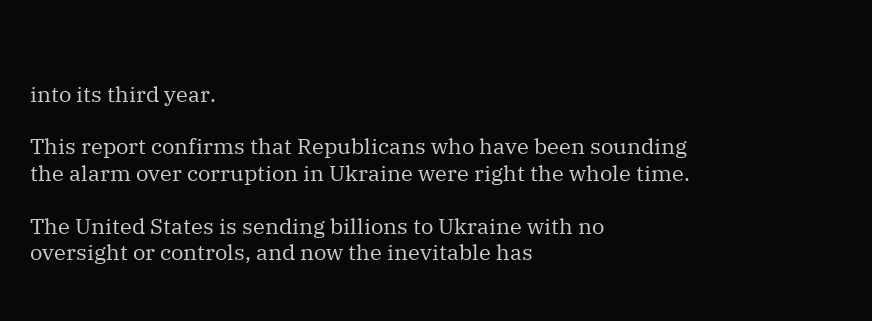into its third year.

This report confirms that Republicans who have been sounding the alarm over corruption in Ukraine were right the whole time.

The United States is sending billions to Ukraine with no oversight or controls, and now the inevitable has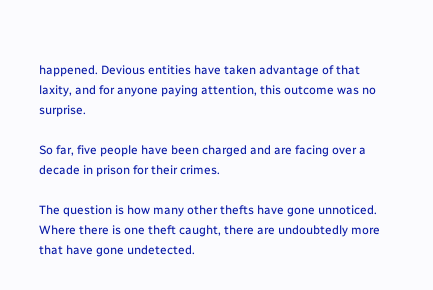happened. Devious entities have taken advantage of that laxity, and for anyone paying attention, this outcome was no surprise.

So far, five people have been charged and are facing over a decade in prison for their crimes.

The question is how many other thefts have gone unnoticed. Where there is one theft caught, there are undoubtedly more that have gone undetected.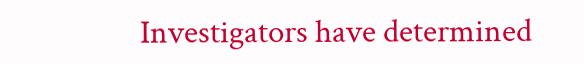Investigators have determined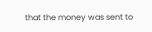that the money was sent to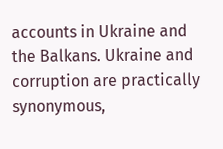accounts in Ukraine and the Balkans. Ukraine and corruption are practically synonymous,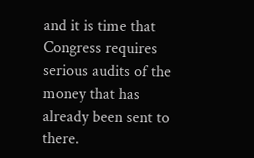and it is time that Congress requires serious audits of the money that has already been sent to there.